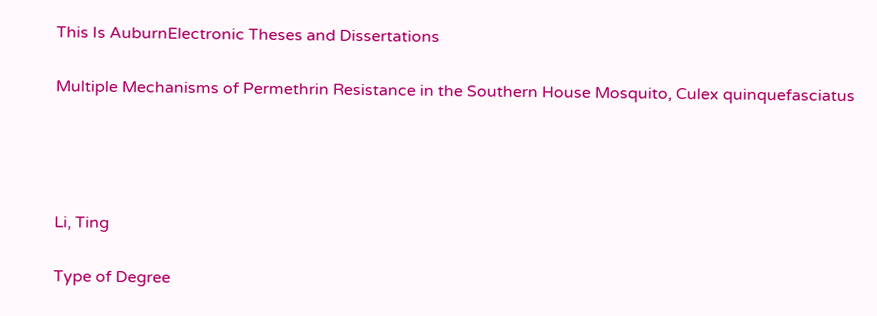This Is AuburnElectronic Theses and Dissertations

Multiple Mechanisms of Permethrin Resistance in the Southern House Mosquito, Culex quinquefasciatus




Li, Ting

Type of Degree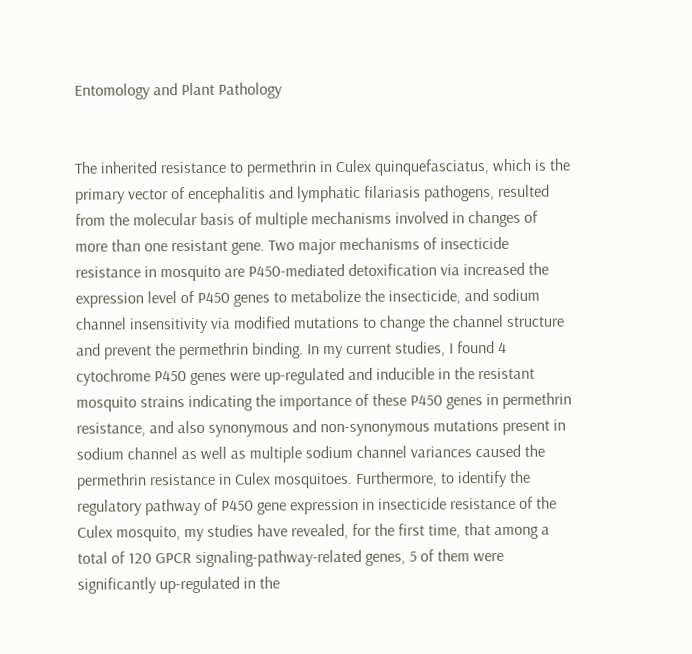Entomology and Plant Pathology


The inherited resistance to permethrin in Culex quinquefasciatus, which is the primary vector of encephalitis and lymphatic filariasis pathogens, resulted from the molecular basis of multiple mechanisms involved in changes of more than one resistant gene. Two major mechanisms of insecticide resistance in mosquito are P450-mediated detoxification via increased the expression level of P450 genes to metabolize the insecticide, and sodium channel insensitivity via modified mutations to change the channel structure and prevent the permethrin binding. In my current studies, I found 4 cytochrome P450 genes were up-regulated and inducible in the resistant mosquito strains indicating the importance of these P450 genes in permethrin resistance, and also synonymous and non-synonymous mutations present in sodium channel as well as multiple sodium channel variances caused the permethrin resistance in Culex mosquitoes. Furthermore, to identify the regulatory pathway of P450 gene expression in insecticide resistance of the Culex mosquito, my studies have revealed, for the first time, that among a total of 120 GPCR signaling-pathway-related genes, 5 of them were significantly up-regulated in the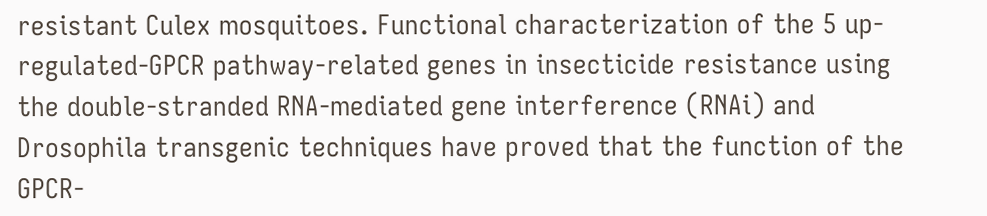resistant Culex mosquitoes. Functional characterization of the 5 up-regulated-GPCR pathway-related genes in insecticide resistance using the double-stranded RNA-mediated gene interference (RNAi) and Drosophila transgenic techniques have proved that the function of the GPCR-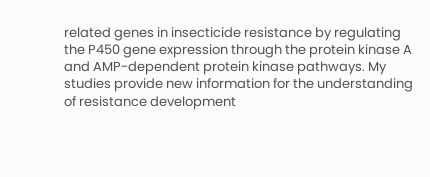related genes in insecticide resistance by regulating the P450 gene expression through the protein kinase A and AMP-dependent protein kinase pathways. My studies provide new information for the understanding of resistance development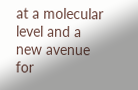at a molecular level and a new avenue for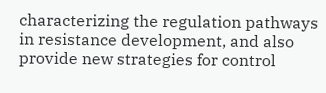characterizing the regulation pathways in resistance development, and also provide new strategies for control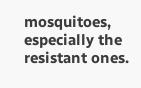mosquitoes, especially the resistant ones.